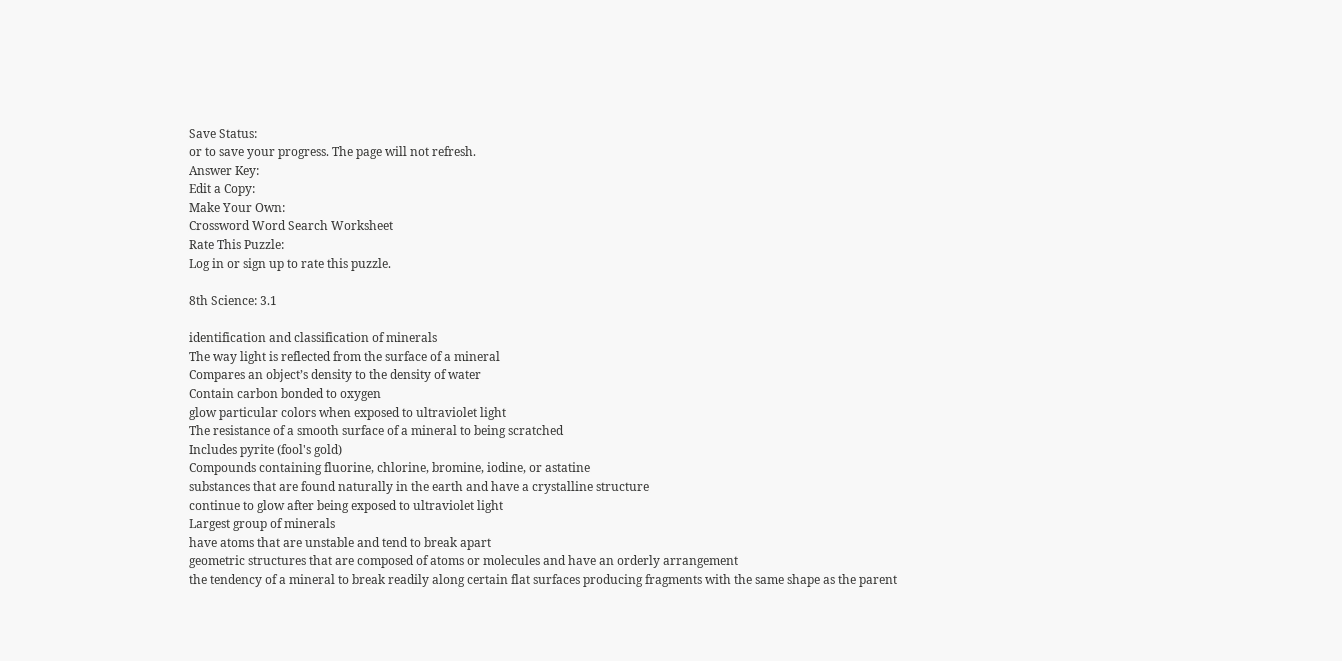Save Status:
or to save your progress. The page will not refresh.
Answer Key:
Edit a Copy:
Make Your Own:
Crossword Word Search Worksheet
Rate This Puzzle:
Log in or sign up to rate this puzzle.

8th Science: 3.1

identification and classification of minerals
The way light is reflected from the surface of a mineral
Compares an object’s density to the density of water
Contain carbon bonded to oxygen
glow particular colors when exposed to ultraviolet light
The resistance of a smooth surface of a mineral to being scratched
Includes pyrite (fool's gold)
Compounds containing fluorine, chlorine, bromine, iodine, or astatine
substances that are found naturally in the earth and have a crystalline structure
continue to glow after being exposed to ultraviolet light
Largest group of minerals
have atoms that are unstable and tend to break apart
geometric structures that are composed of atoms or molecules and have an orderly arrangement
the tendency of a mineral to break readily along certain flat surfaces producing fragments with the same shape as the parent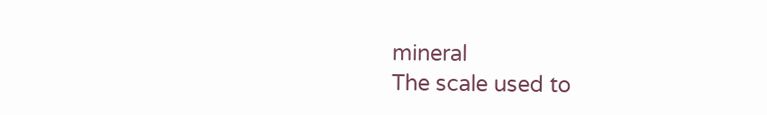mineral
The scale used to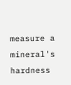measure a mineral's hardness